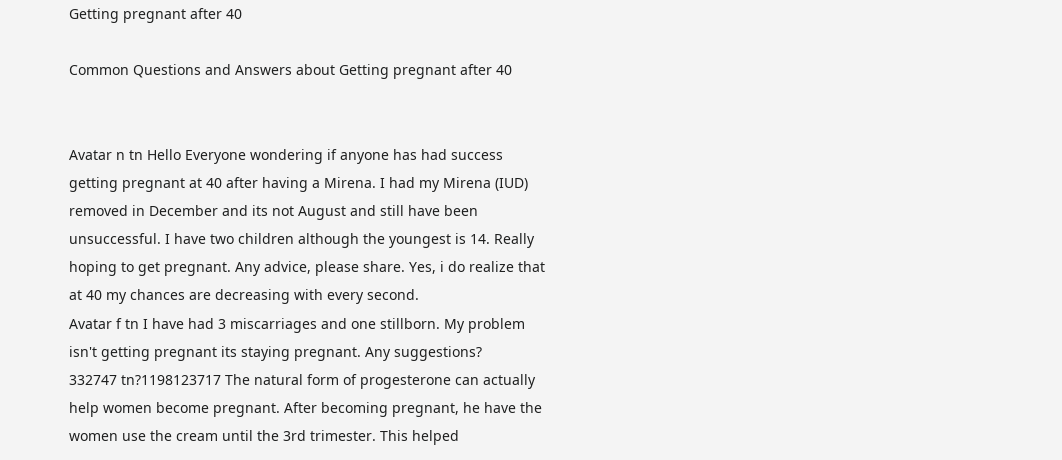Getting pregnant after 40

Common Questions and Answers about Getting pregnant after 40


Avatar n tn Hello Everyone wondering if anyone has had success getting pregnant at 40 after having a Mirena. I had my Mirena (IUD) removed in December and its not August and still have been unsuccessful. I have two children although the youngest is 14. Really hoping to get pregnant. Any advice, please share. Yes, i do realize that at 40 my chances are decreasing with every second.
Avatar f tn I have had 3 miscarriages and one stillborn. My problem isn't getting pregnant its staying pregnant. Any suggestions?
332747 tn?1198123717 The natural form of progesterone can actually help women become pregnant. After becoming pregnant, he have the women use the cream until the 3rd trimester. This helped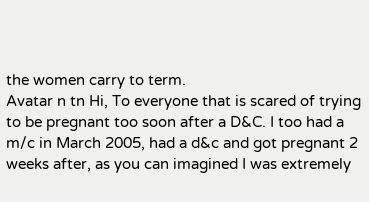the women carry to term.
Avatar n tn Hi, To everyone that is scared of trying to be pregnant too soon after a D&C. I too had a m/c in March 2005, had a d&c and got pregnant 2 weeks after, as you can imagined I was extremely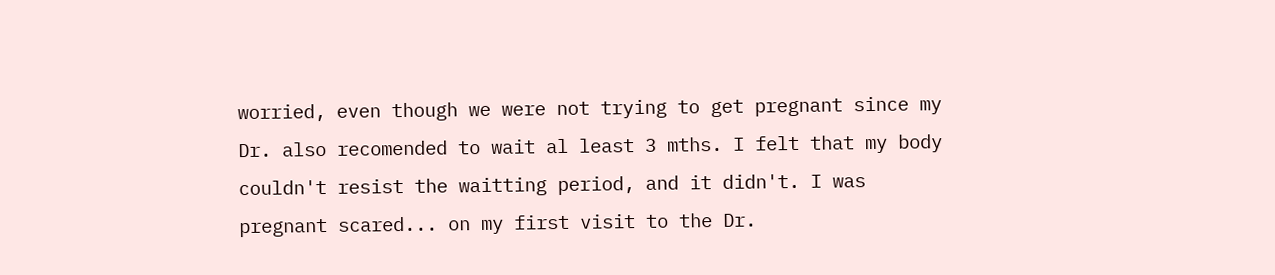worried, even though we were not trying to get pregnant since my Dr. also recomended to wait al least 3 mths. I felt that my body couldn't resist the waitting period, and it didn't. I was pregnant scared... on my first visit to the Dr.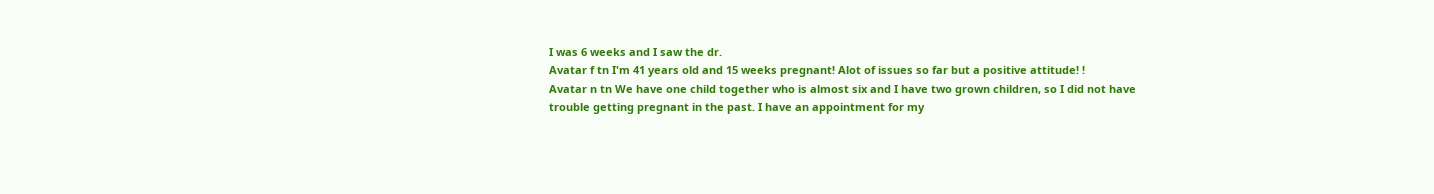I was 6 weeks and I saw the dr.
Avatar f tn I'm 41 years old and 15 weeks pregnant! Alot of issues so far but a positive attitude! !
Avatar n tn We have one child together who is almost six and I have two grown children, so I did not have trouble getting pregnant in the past. I have an appointment for my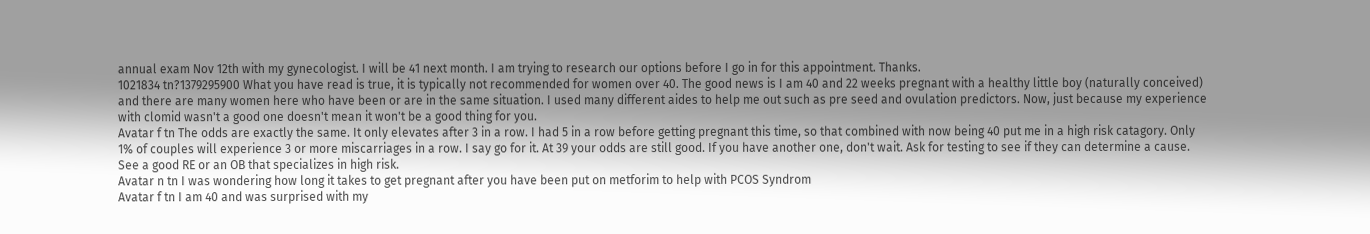annual exam Nov 12th with my gynecologist. I will be 41 next month. I am trying to research our options before I go in for this appointment. Thanks.
1021834 tn?1379295900 What you have read is true, it is typically not recommended for women over 40. The good news is I am 40 and 22 weeks pregnant with a healthy little boy (naturally conceived) and there are many women here who have been or are in the same situation. I used many different aides to help me out such as pre seed and ovulation predictors. Now, just because my experience with clomid wasn't a good one doesn't mean it won't be a good thing for you.
Avatar f tn The odds are exactly the same. It only elevates after 3 in a row. I had 5 in a row before getting pregnant this time, so that combined with now being 40 put me in a high risk catagory. Only 1% of couples will experience 3 or more miscarriages in a row. I say go for it. At 39 your odds are still good. If you have another one, don't wait. Ask for testing to see if they can determine a cause. See a good RE or an OB that specializes in high risk.
Avatar n tn I was wondering how long it takes to get pregnant after you have been put on metforim to help with PCOS Syndrom
Avatar f tn I am 40 and was surprised with my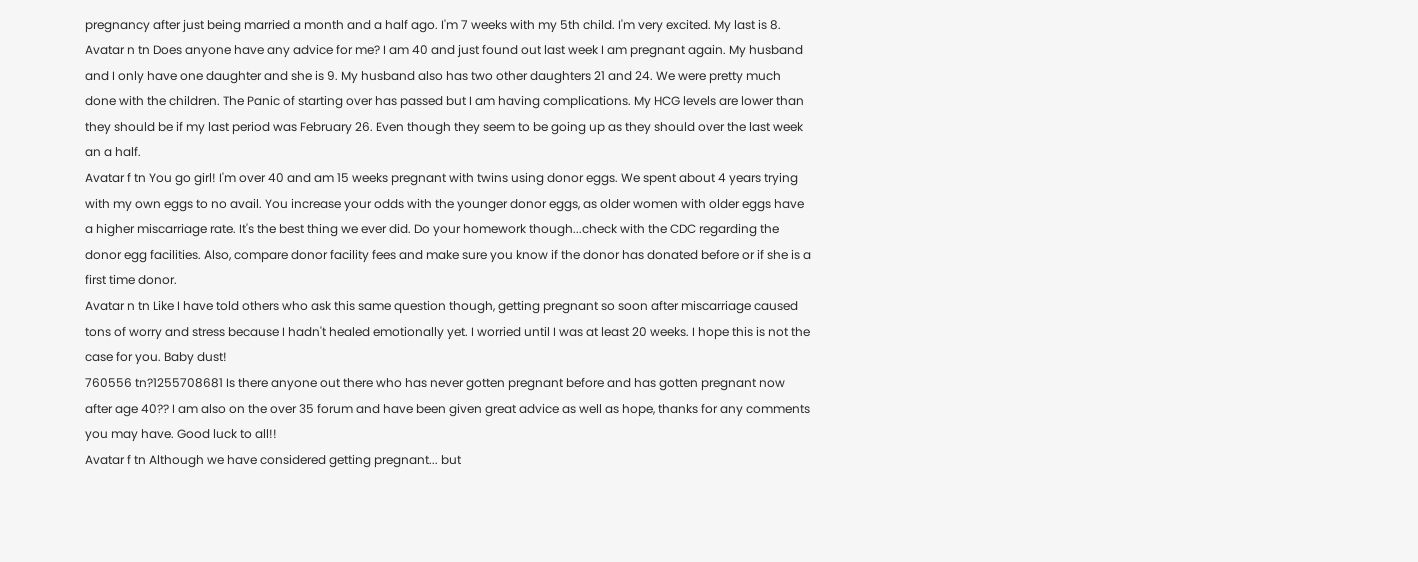pregnancy after just being married a month and a half ago. I'm 7 weeks with my 5th child. I'm very excited. My last is 8.
Avatar n tn Does anyone have any advice for me? I am 40 and just found out last week I am pregnant again. My husband and I only have one daughter and she is 9. My husband also has two other daughters 21 and 24. We were pretty much done with the children. The Panic of starting over has passed but I am having complications. My HCG levels are lower than they should be if my last period was February 26. Even though they seem to be going up as they should over the last week an a half.
Avatar f tn You go girl! I'm over 40 and am 15 weeks pregnant with twins using donor eggs. We spent about 4 years trying with my own eggs to no avail. You increase your odds with the younger donor eggs, as older women with older eggs have a higher miscarriage rate. It's the best thing we ever did. Do your homework though...check with the CDC regarding the donor egg facilities. Also, compare donor facility fees and make sure you know if the donor has donated before or if she is a first time donor.
Avatar n tn Like I have told others who ask this same question though, getting pregnant so soon after miscarriage caused tons of worry and stress because I hadn't healed emotionally yet. I worried until I was at least 20 weeks. I hope this is not the case for you. Baby dust!
760556 tn?1255708681 Is there anyone out there who has never gotten pregnant before and has gotten pregnant now after age 40?? I am also on the over 35 forum and have been given great advice as well as hope, thanks for any comments you may have. Good luck to all!!
Avatar f tn Although we have considered getting pregnant... but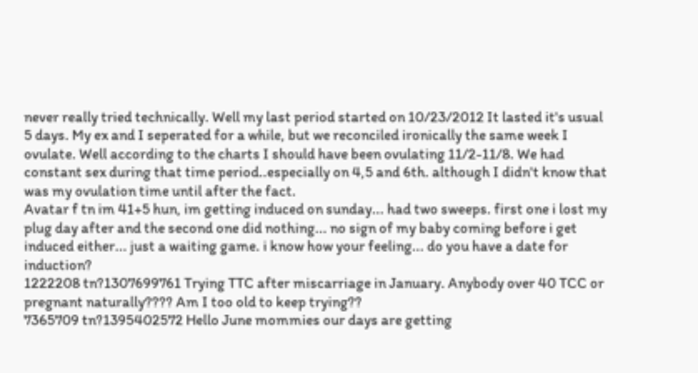never really tried technically. Well my last period started on 10/23/2012 It lasted it's usual 5 days. My ex and I seperated for a while, but we reconciled ironically the same week I ovulate. Well according to the charts I should have been ovulating 11/2-11/8. We had constant sex during that time period..especially on 4,5 and 6th. although I didn't know that was my ovulation time until after the fact.
Avatar f tn im 41+5 hun, im getting induced on sunday... had two sweeps. first one i lost my plug day after and the second one did nothing... no sign of my baby coming before i get induced either... just a waiting game. i know how your feeling... do you have a date for induction?
1222208 tn?1307699761 Trying TTC after miscarriage in January. Anybody over 40 TCC or pregnant naturally???? Am I too old to keep trying??
7365709 tn?1395402572 Hello June mommies our days are getting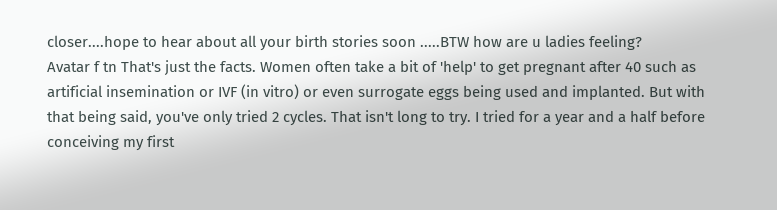closer....hope to hear about all your birth stories soon .....BTW how are u ladies feeling?
Avatar f tn That's just the facts. Women often take a bit of 'help' to get pregnant after 40 such as artificial insemination or IVF (in vitro) or even surrogate eggs being used and implanted. But with that being said, you've only tried 2 cycles. That isn't long to try. I tried for a year and a half before conceiving my first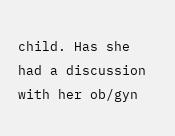child. Has she had a discussion with her ob/gyn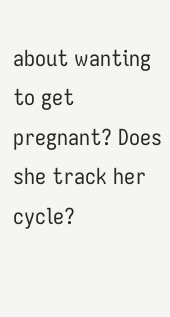about wanting to get pregnant? Does she track her cycle?